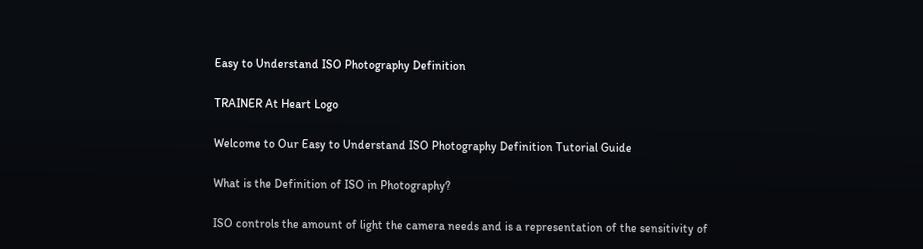Easy to Understand ISO Photography Definition

TRAINER At Heart Logo

Welcome to Our Easy to Understand ISO Photography Definition Tutorial Guide

What is the Definition of ISO in Photography?

ISO controls the amount of light the camera needs and is a representation of the sensitivity of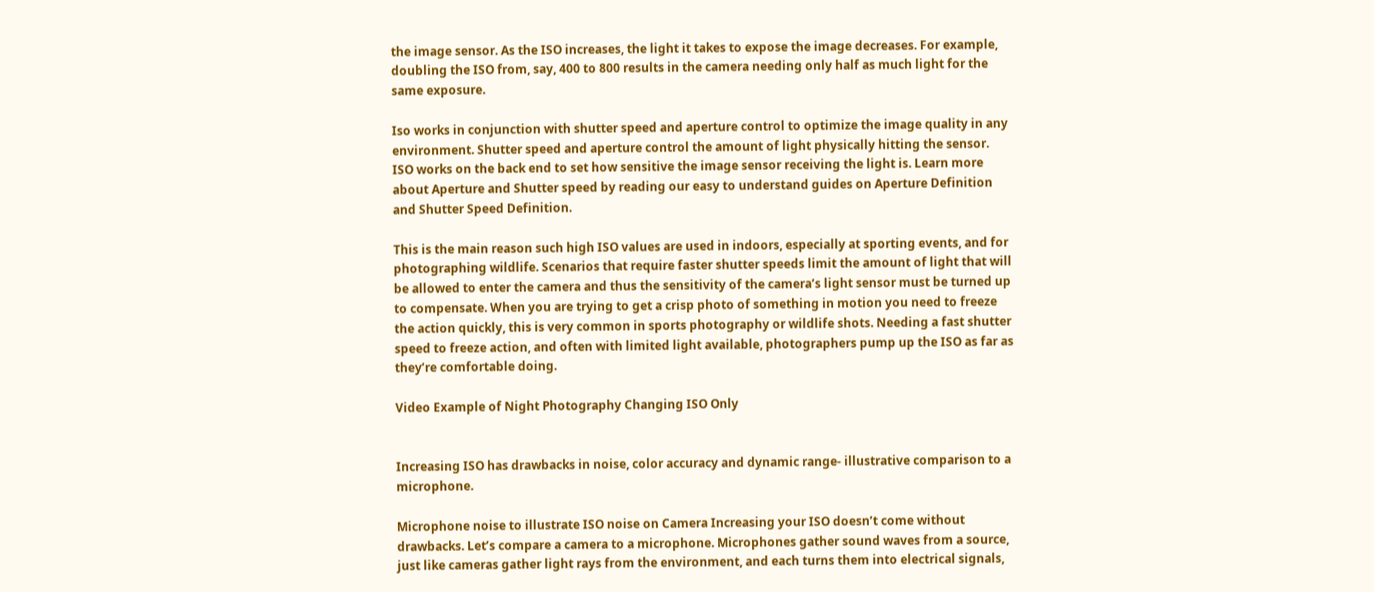the image sensor. As the ISO increases, the light it takes to expose the image decreases. For example, doubling the ISO from, say, 400 to 800 results in the camera needing only half as much light for the same exposure.

Iso works in conjunction with shutter speed and aperture control to optimize the image quality in any environment. Shutter speed and aperture control the amount of light physically hitting the sensor. ISO works on the back end to set how sensitive the image sensor receiving the light is. Learn more about Aperture and Shutter speed by reading our easy to understand guides on Aperture Definition and Shutter Speed Definition.

This is the main reason such high ISO values are used in indoors, especially at sporting events, and for photographing wildlife. Scenarios that require faster shutter speeds limit the amount of light that will be allowed to enter the camera and thus the sensitivity of the camera’s light sensor must be turned up to compensate. When you are trying to get a crisp photo of something in motion you need to freeze the action quickly, this is very common in sports photography or wildlife shots. Needing a fast shutter speed to freeze action, and often with limited light available, photographers pump up the ISO as far as they’re comfortable doing.

Video Example of Night Photography Changing ISO Only


Increasing ISO has drawbacks in noise, color accuracy and dynamic range- illustrative comparison to a microphone.

Microphone noise to illustrate ISO noise on Camera Increasing your ISO doesn’t come without drawbacks. Let’s compare a camera to a microphone. Microphones gather sound waves from a source, just like cameras gather light rays from the environment, and each turns them into electrical signals,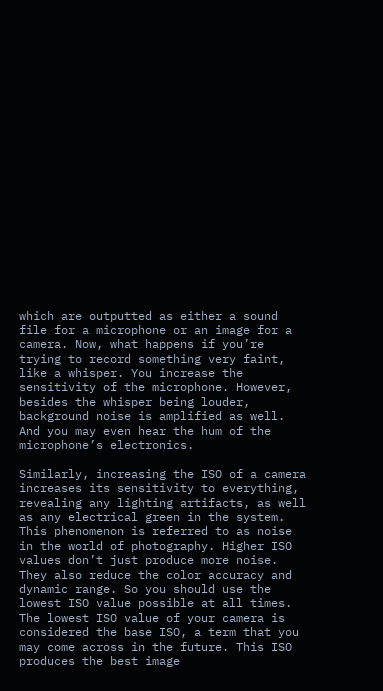which are outputted as either a sound file for a microphone or an image for a camera. Now, what happens if you’re trying to record something very faint, like a whisper. You increase the sensitivity of the microphone. However, besides the whisper being louder, background noise is amplified as well. And you may even hear the hum of the microphone’s electronics.

Similarly, increasing the ISO of a camera increases its sensitivity to everything, revealing any lighting artifacts, as well as any electrical green in the system. This phenomenon is referred to as noise in the world of photography. Higher ISO values don’t just produce more noise. They also reduce the color accuracy and dynamic range. So you should use the lowest ISO value possible at all times. The lowest ISO value of your camera is considered the base ISO, a term that you may come across in the future. This ISO produces the best image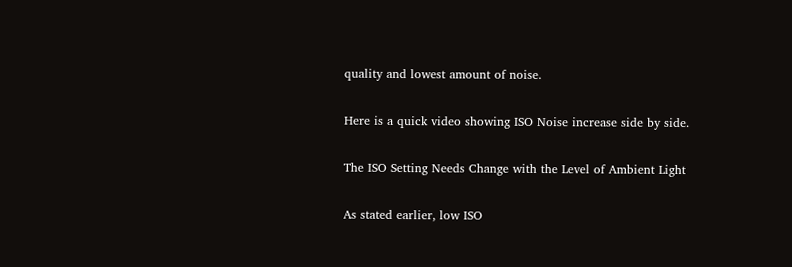quality and lowest amount of noise.

Here is a quick video showing ISO Noise increase side by side.

The ISO Setting Needs Change with the Level of Ambient Light

As stated earlier, low ISO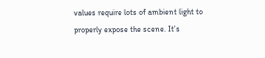values require lots of ambient light to properly expose the scene. It’s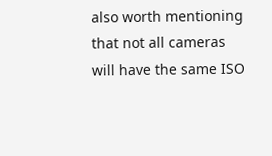also worth mentioning that not all cameras will have the same ISO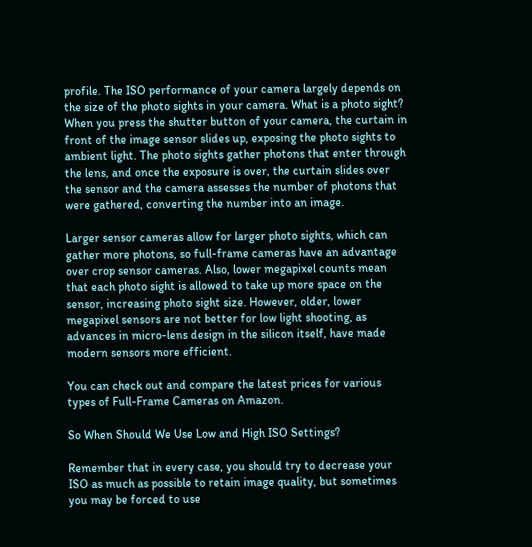profile. The ISO performance of your camera largely depends on the size of the photo sights in your camera. What is a photo sight? When you press the shutter button of your camera, the curtain in front of the image sensor slides up, exposing the photo sights to ambient light. The photo sights gather photons that enter through the lens, and once the exposure is over, the curtain slides over the sensor and the camera assesses the number of photons that were gathered, converting the number into an image.

Larger sensor cameras allow for larger photo sights, which can gather more photons, so full-frame cameras have an advantage over crop sensor cameras. Also, lower megapixel counts mean that each photo sight is allowed to take up more space on the sensor, increasing photo sight size. However, older, lower megapixel sensors are not better for low light shooting, as advances in micro-lens design in the silicon itself, have made modern sensors more efficient.

You can check out and compare the latest prices for various types of Full-Frame Cameras on Amazon.

So When Should We Use Low and High ISO Settings?

Remember that in every case, you should try to decrease your ISO as much as possible to retain image quality, but sometimes you may be forced to use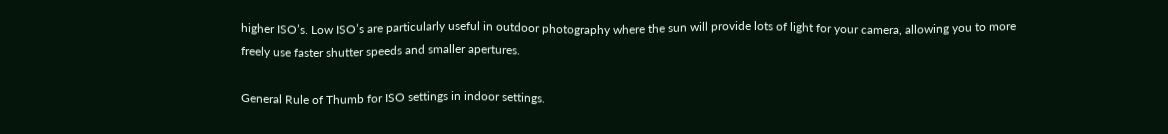higher ISO’s. Low ISO’s are particularly useful in outdoor photography where the sun will provide lots of light for your camera, allowing you to more freely use faster shutter speeds and smaller apertures.

General Rule of Thumb for ISO settings in indoor settings.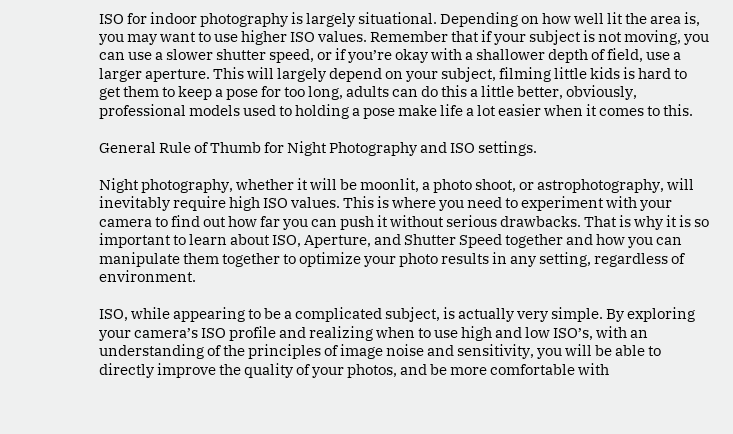ISO for indoor photography is largely situational. Depending on how well lit the area is, you may want to use higher ISO values. Remember that if your subject is not moving, you can use a slower shutter speed, or if you’re okay with a shallower depth of field, use a larger aperture. This will largely depend on your subject, filming little kids is hard to get them to keep a pose for too long, adults can do this a little better, obviously, professional models used to holding a pose make life a lot easier when it comes to this.

General Rule of Thumb for Night Photography and ISO settings.

Night photography, whether it will be moonlit, a photo shoot, or astrophotography, will inevitably require high ISO values. This is where you need to experiment with your camera to find out how far you can push it without serious drawbacks. That is why it is so important to learn about ISO, Aperture, and Shutter Speed together and how you can manipulate them together to optimize your photo results in any setting, regardless of environment.

ISO, while appearing to be a complicated subject, is actually very simple. By exploring your camera’s ISO profile and realizing when to use high and low ISO’s, with an understanding of the principles of image noise and sensitivity, you will be able to directly improve the quality of your photos, and be more comfortable with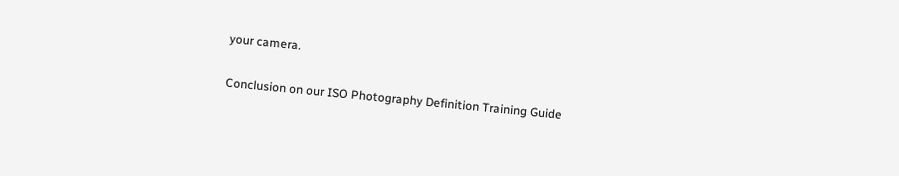your camera.

Conclusion on our ISO Photography Definition Training Guide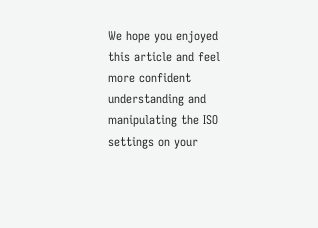We hope you enjoyed this article and feel more confident understanding and manipulating the ISO settings on your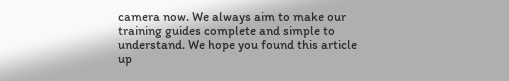camera now. We always aim to make our training guides complete and simple to understand. We hope you found this article up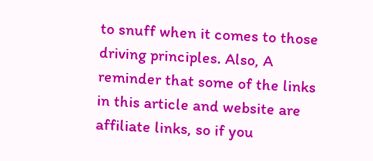to snuff when it comes to those driving principles. Also, A reminder that some of the links in this article and website are affiliate links, so if you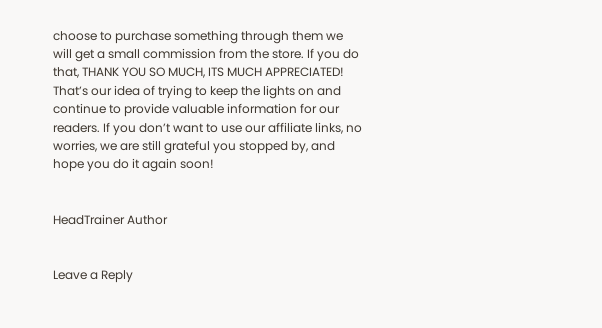choose to purchase something through them we will get a small commission from the store. If you do that, THANK YOU SO MUCH, ITS MUCH APPRECIATED!  That’s our idea of trying to keep the lights on and continue to provide valuable information for our readers. If you don’t want to use our affiliate links, no worries, we are still grateful you stopped by, and hope you do it again soon!


HeadTrainer Author


Leave a Reply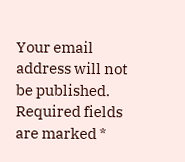Your email address will not be published. Required fields are marked *